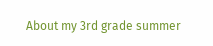About my 3rd grade summer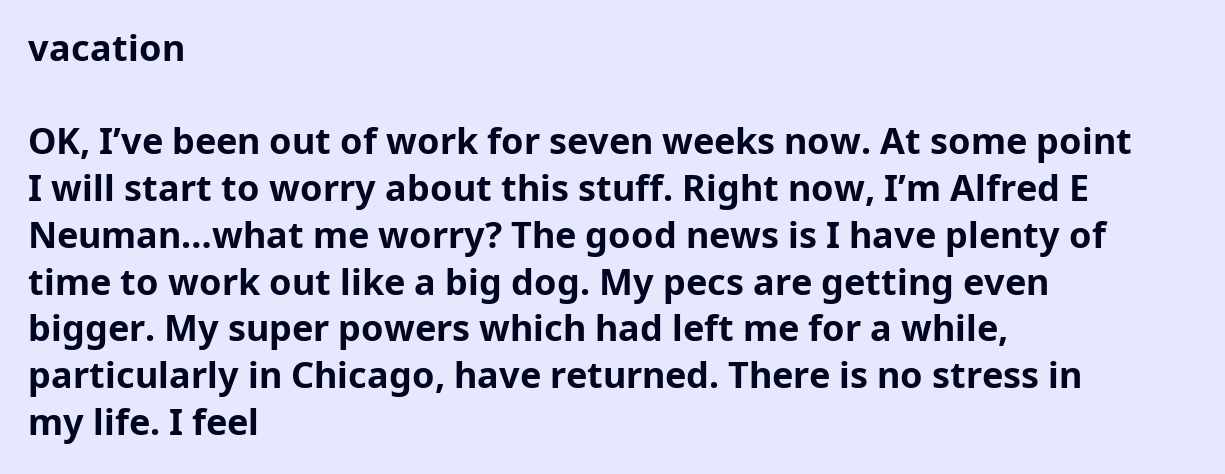vacation

OK, I’ve been out of work for seven weeks now. At some point I will start to worry about this stuff. Right now, I’m Alfred E Neuman…what me worry? The good news is I have plenty of time to work out like a big dog. My pecs are getting even bigger. My super powers which had left me for a while, particularly in Chicago, have returned. There is no stress in my life. I feel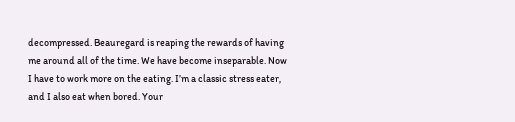decompressed. Beauregard is reaping the rewards of having me around all of the time. We have become inseparable. Now I have to work more on the eating. I’m a classic stress eater, and I also eat when bored. Your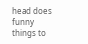head does funny things to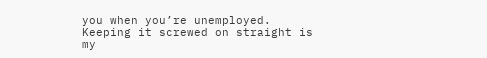you when you’re unemployed. Keeping it screwed on straight is my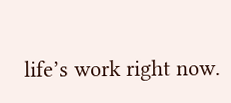life’s work right now.